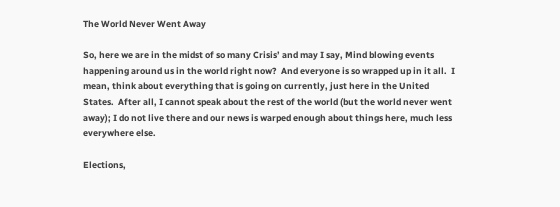The World Never Went Away

So, here we are in the midst of so many Crisis’ and may I say, Mind blowing events happening around us in the world right now?  And everyone is so wrapped up in it all.  I mean, think about everything that is going on currently, just here in the United States.  After all, I cannot speak about the rest of the world (but the world never went away); I do not live there and our news is warped enough about things here, much less everywhere else.

Elections,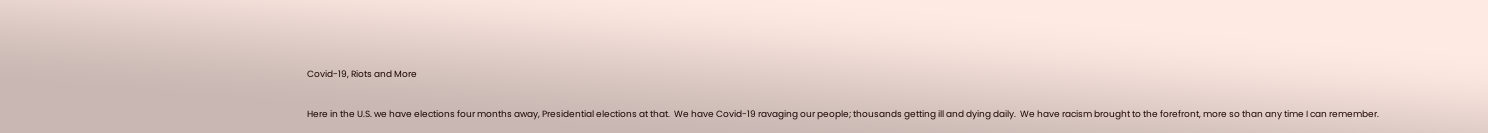Covid-19, Riots and More

Here in the U.S. we have elections four months away, Presidential elections at that.  We have Covid-19 ravaging our people; thousands getting ill and dying daily.  We have racism brought to the forefront, more so than any time I can remember.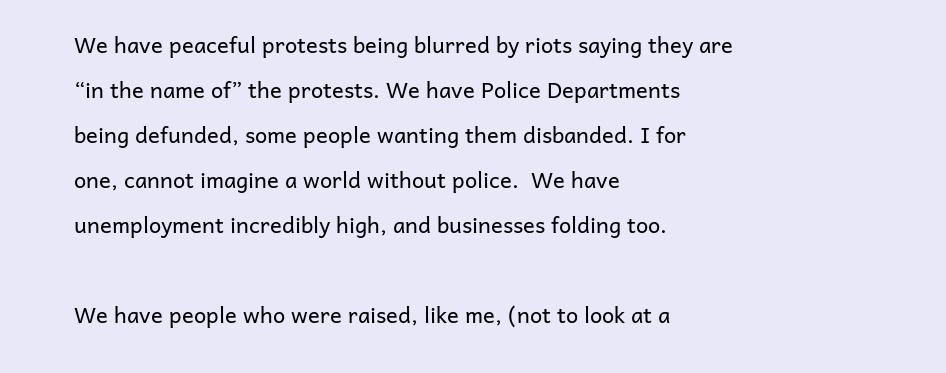We have peaceful protests being blurred by riots saying they are “in the name of” the protests. We have Police Departments being defunded, some people wanting them disbanded. I for one, cannot imagine a world without police.  We have unemployment incredibly high, and businesses folding too.

We have people who were raised, like me, (not to look at a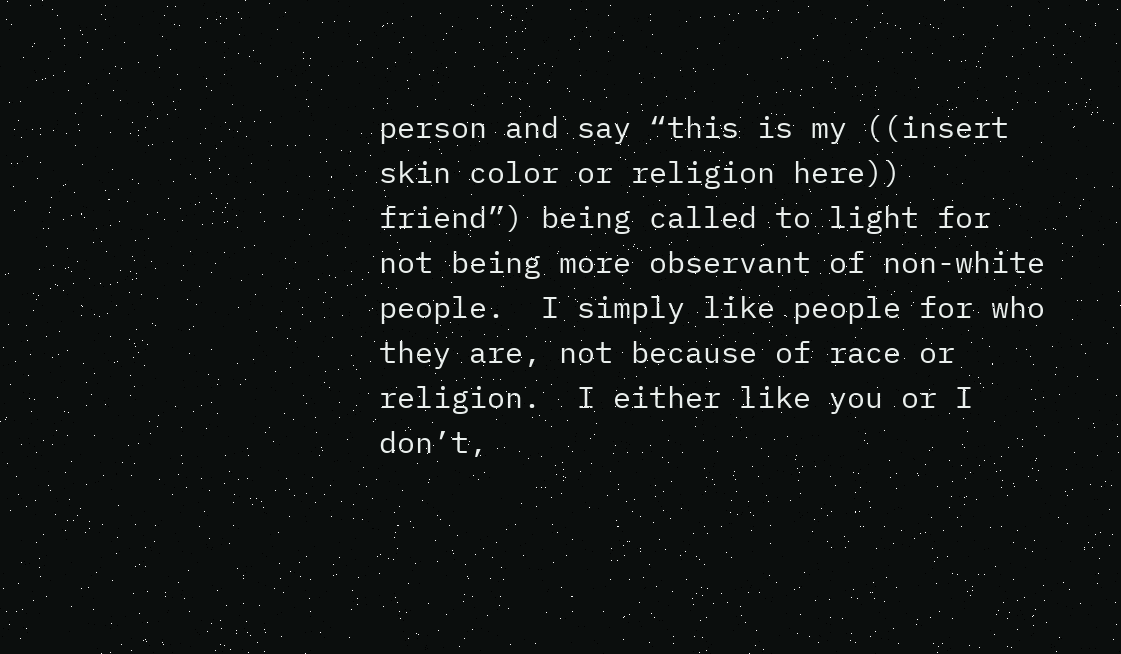person and say “this is my ((insert skin color or religion here)) friend”) being called to light for not being more observant of non-white people.  I simply like people for who they are, not because of race or religion.  I either like you or I don’t,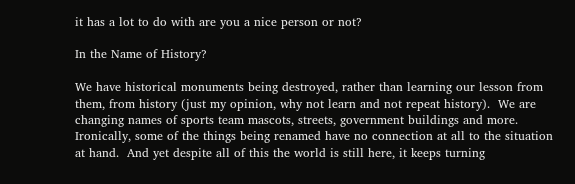it has a lot to do with are you a nice person or not?

In the Name of History?

We have historical monuments being destroyed, rather than learning our lesson from them, from history (just my opinion, why not learn and not repeat history).  We are changing names of sports team mascots, streets, government buildings and more.  Ironically, some of the things being renamed have no connection at all to the situation at hand.  And yet despite all of this the world is still here, it keeps turning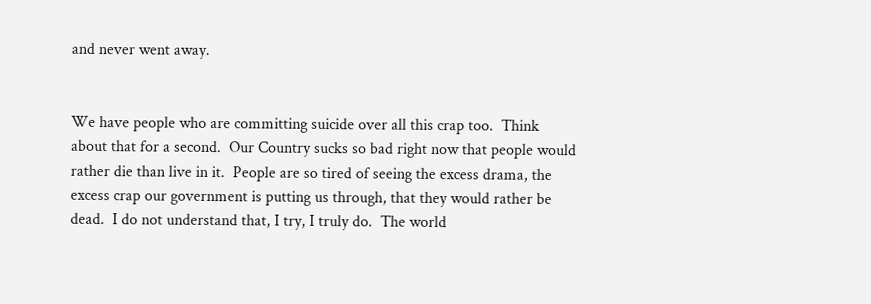and never went away.


We have people who are committing suicide over all this crap too.  Think about that for a second.  Our Country sucks so bad right now that people would rather die than live in it.  People are so tired of seeing the excess drama, the excess crap our government is putting us through, that they would rather be dead.  I do not understand that, I try, I truly do.  The world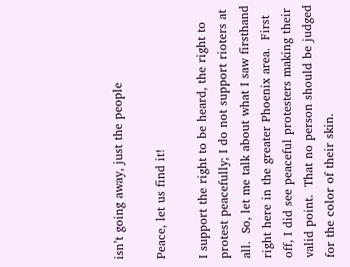isn’t going away, just the people

Peace, let us find it!

I support the right to be heard, the right to protest peacefully; I do not support rioters at all.  So, let me talk about what I saw firsthand right here in the greater Phoenix area.  First off, I did see peaceful protesters making their valid point.  That no person should be judged for the color of their skin.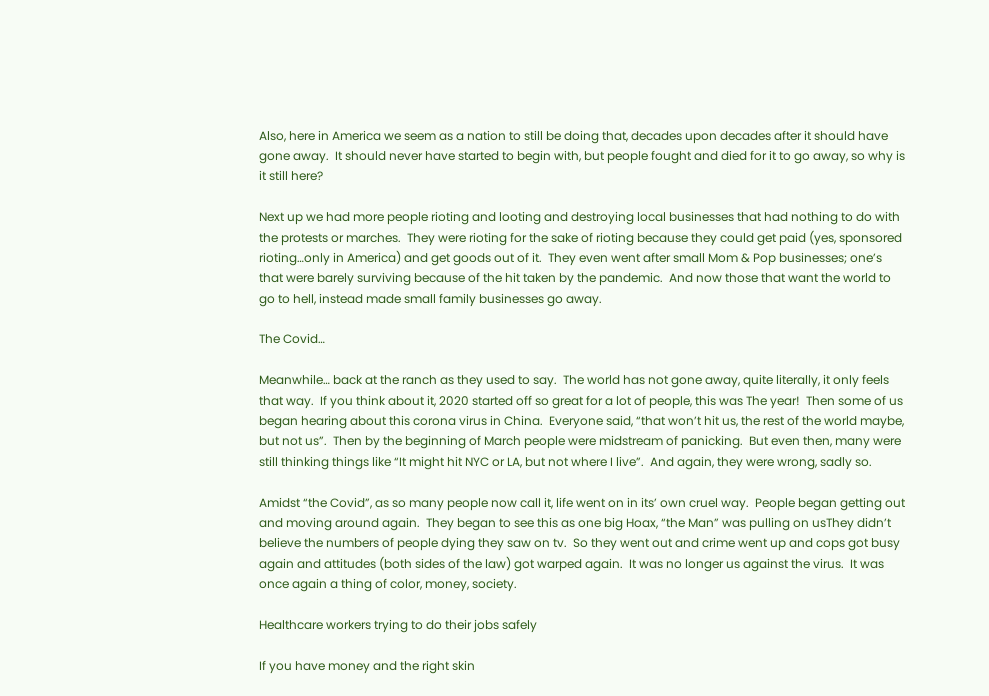Also, here in America we seem as a nation to still be doing that, decades upon decades after it should have gone away.  It should never have started to begin with, but people fought and died for it to go away, so why is it still here?

Next up we had more people rioting and looting and destroying local businesses that had nothing to do with the protests or marches.  They were rioting for the sake of rioting because they could get paid (yes, sponsored rioting…only in America) and get goods out of it.  They even went after small Mom & Pop businesses; one’s that were barely surviving because of the hit taken by the pandemic.  And now those that want the world to go to hell, instead made small family businesses go away.

The Covid…

Meanwhile… back at the ranch as they used to say.  The world has not gone away, quite literally, it only feels that way.  If you think about it, 2020 started off so great for a lot of people, this was The year!  Then some of us began hearing about this corona virus in China.  Everyone said, “that won’t hit us, the rest of the world maybe, but not us”.  Then by the beginning of March people were midstream of panicking.  But even then, many were still thinking things like “It might hit NYC or LA, but not where I live”.  And again, they were wrong, sadly so.

Amidst “the Covid”, as so many people now call it, life went on in its’ own cruel way.  People began getting out and moving around again.  They began to see this as one big Hoax, “the Man” was pulling on usThey didn’t believe the numbers of people dying they saw on tv.  So they went out and crime went up and cops got busy again and attitudes (both sides of the law) got warped again.  It was no longer us against the virus.  It was once again a thing of color, money, society.

Healthcare workers trying to do their jobs safely

If you have money and the right skin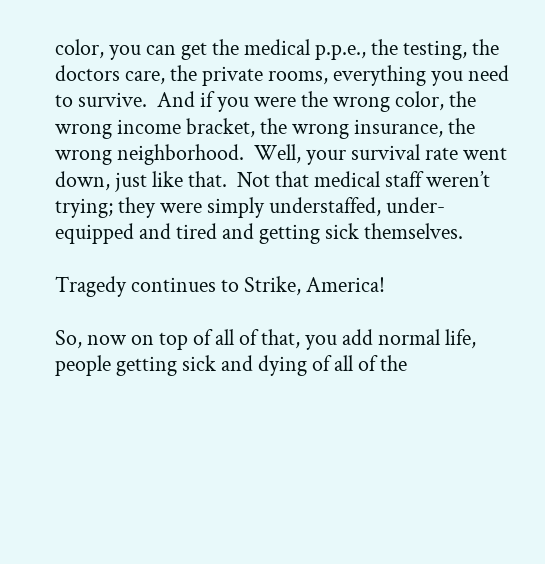color, you can get the medical p.p.e., the testing, the doctors care, the private rooms, everything you need to survive.  And if you were the wrong color, the wrong income bracket, the wrong insurance, the wrong neighborhood.  Well, your survival rate went down, just like that.  Not that medical staff weren’t trying; they were simply understaffed, under-equipped and tired and getting sick themselves.

Tragedy continues to Strike, America!

So, now on top of all of that, you add normal life, people getting sick and dying of all of the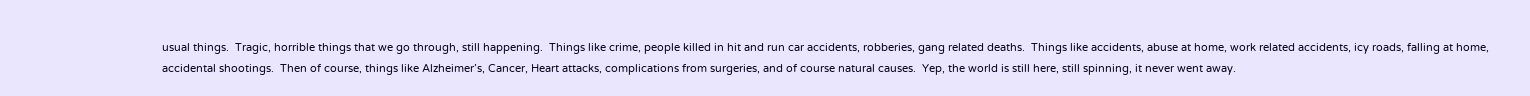usual things.  Tragic, horrible things that we go through, still happening.  Things like crime, people killed in hit and run car accidents, robberies, gang related deaths.  Things like accidents, abuse at home, work related accidents, icy roads, falling at home, accidental shootings.  Then of course, things like Alzheimer’s, Cancer, Heart attacks, complications from surgeries, and of course natural causes.  Yep, the world is still here, still spinning, it never went away.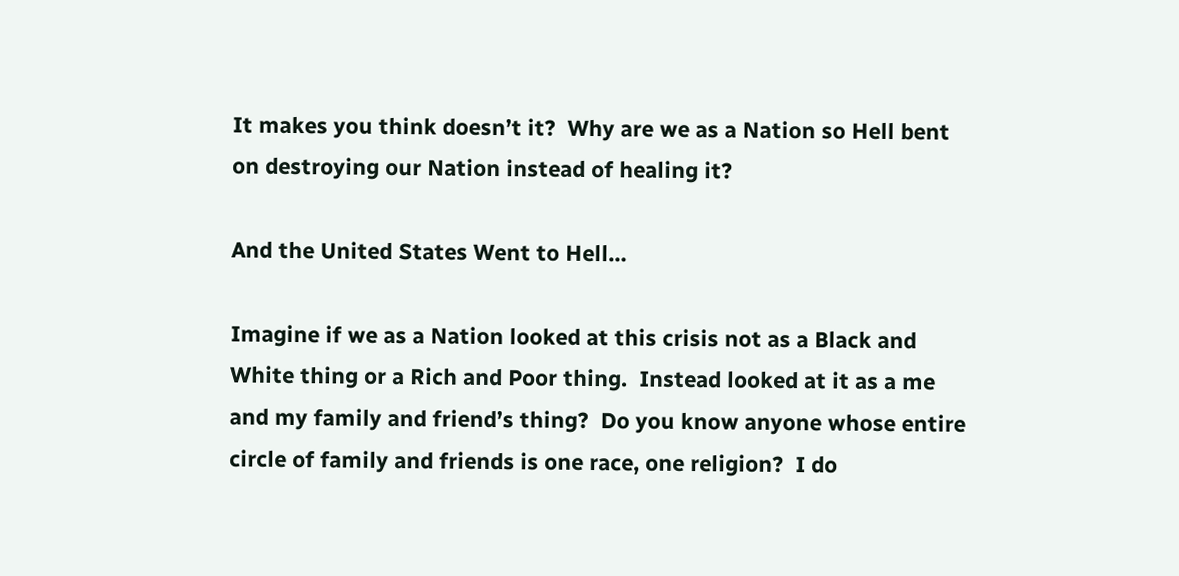It makes you think doesn’t it?  Why are we as a Nation so Hell bent on destroying our Nation instead of healing it?

And the United States Went to Hell…

Imagine if we as a Nation looked at this crisis not as a Black and White thing or a Rich and Poor thing.  Instead looked at it as a me and my family and friend’s thing?  Do you know anyone whose entire circle of family and friends is one race, one religion?  I do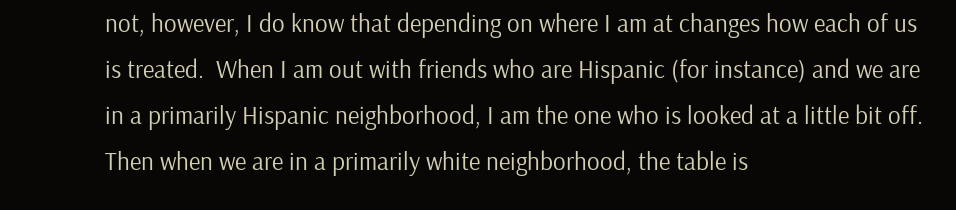not, however, I do know that depending on where I am at changes how each of us is treated.  When I am out with friends who are Hispanic (for instance) and we are in a primarily Hispanic neighborhood, I am the one who is looked at a little bit off.  Then when we are in a primarily white neighborhood, the table is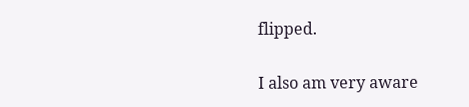flipped.

I also am very aware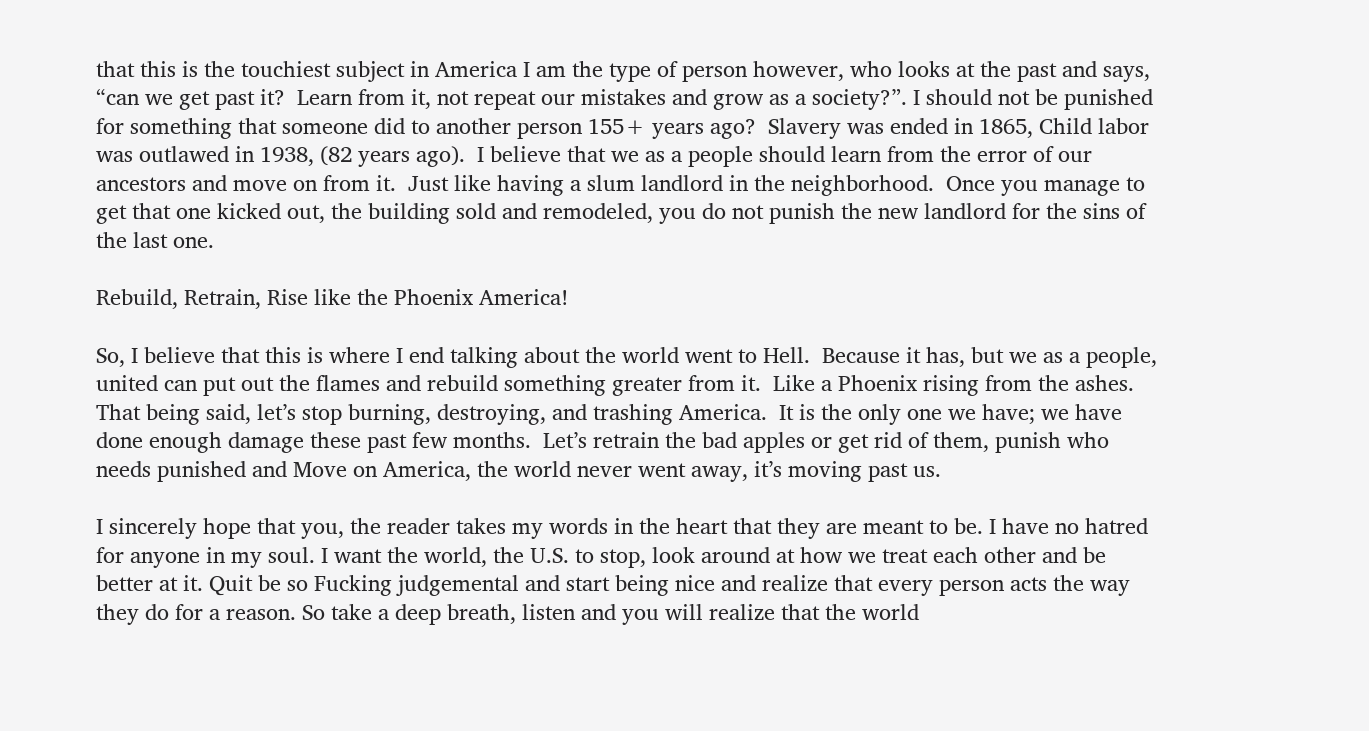that this is the touchiest subject in America I am the type of person however, who looks at the past and says, “can we get past it?  Learn from it, not repeat our mistakes and grow as a society?”. I should not be punished for something that someone did to another person 155+ years ago?  Slavery was ended in 1865, Child labor was outlawed in 1938, (82 years ago).  I believe that we as a people should learn from the error of our ancestors and move on from it.  Just like having a slum landlord in the neighborhood.  Once you manage to get that one kicked out, the building sold and remodeled, you do not punish the new landlord for the sins of the last one.

Rebuild, Retrain, Rise like the Phoenix America!

So, I believe that this is where I end talking about the world went to Hell.  Because it has, but we as a people, united can put out the flames and rebuild something greater from it.  Like a Phoenix rising from the ashes.  That being said, let’s stop burning, destroying, and trashing America.  It is the only one we have; we have done enough damage these past few months.  Let’s retrain the bad apples or get rid of them, punish who needs punished and Move on America, the world never went away, it’s moving past us.

I sincerely hope that you, the reader takes my words in the heart that they are meant to be. I have no hatred for anyone in my soul. I want the world, the U.S. to stop, look around at how we treat each other and be better at it. Quit be so Fucking judgemental and start being nice and realize that every person acts the way they do for a reason. So take a deep breath, listen and you will realize that the world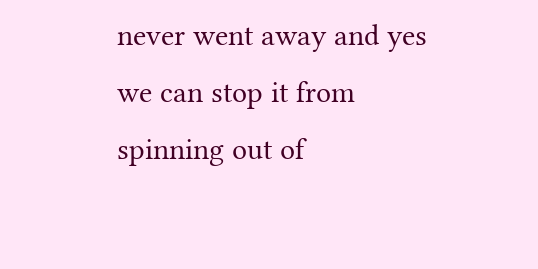never went away and yes we can stop it from spinning out of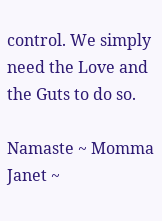control. We simply need the Love and the Guts to do so.

Namaste ~ Momma Janet ~